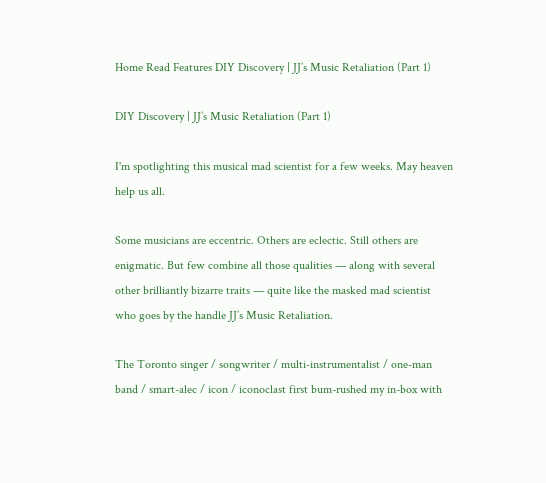Home Read Features DIY Discovery | JJ’s Music Retaliation (Part 1)

DIY Discovery | JJ’s Music Retaliation (Part 1)

I'm spotlighting this musical mad scientist for a few weeks. May heaven help us all.

Some musicians are eccentric. Others are eclectic. Still others are enigmatic. But few combine all those qualities — along with several other brilliantly bizarre traits — quite like the masked mad scientist who goes by the handle JJ’s Music Retaliation.

The Toronto singer / songwriter / multi-instrumentalist / one-man band / smart-alec / icon / iconoclast first bum-rushed my in-box with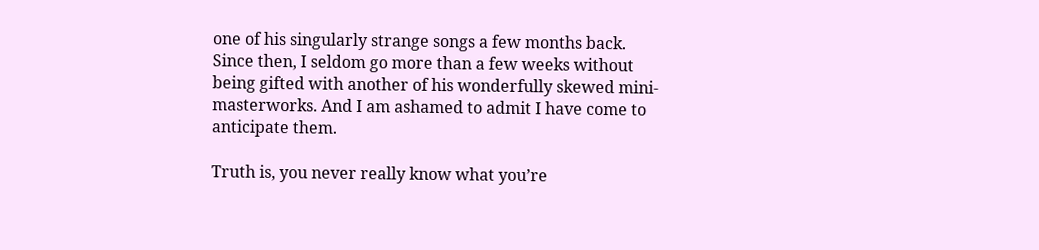one of his singularly strange songs a few months back. Since then, I seldom go more than a few weeks without being gifted with another of his wonderfully skewed mini-masterworks. And I am ashamed to admit I have come to anticipate them.

Truth is, you never really know what you’re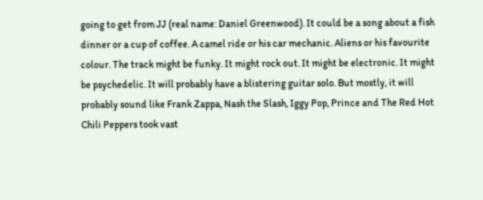going to get from JJ (real name: Daniel Greenwood). It could be a song about a fish dinner or a cup of coffee. A camel ride or his car mechanic. Aliens or his favourite colour. The track might be funky. It might rock out. It might be electronic. It might be psychedelic. It will probably have a blistering guitar solo. But mostly, it will probably sound like Frank Zappa, Nash the Slash, Iggy Pop, Prince and The Red Hot Chili Peppers took vast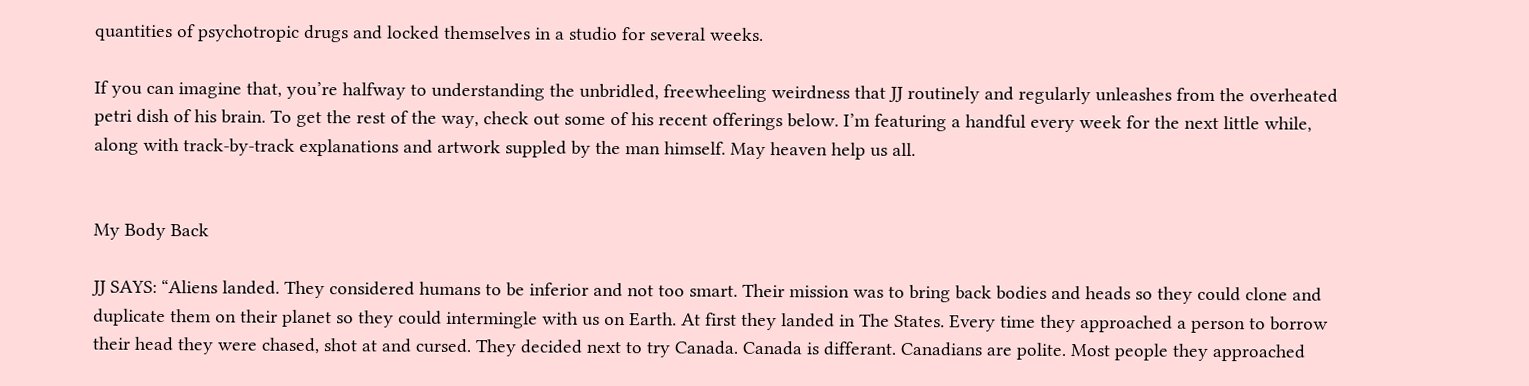quantities of psychotropic drugs and locked themselves in a studio for several weeks.

If you can imagine that, you’re halfway to understanding the unbridled, freewheeling weirdness that JJ routinely and regularly unleashes from the overheated petri dish of his brain. To get the rest of the way, check out some of his recent offerings below. I’m featuring a handful every week for the next little while, along with track-by-track explanations and artwork suppled by the man himself. May heaven help us all.


My Body Back

JJ SAYS: “Aliens landed. They considered humans to be inferior and not too smart. Their mission was to bring back bodies and heads so they could clone and duplicate them on their planet so they could intermingle with us on Earth. At first they landed in The States. Every time they approached a person to borrow their head they were chased, shot at and cursed. They decided next to try Canada. Canada is differant. Canadians are polite. Most people they approached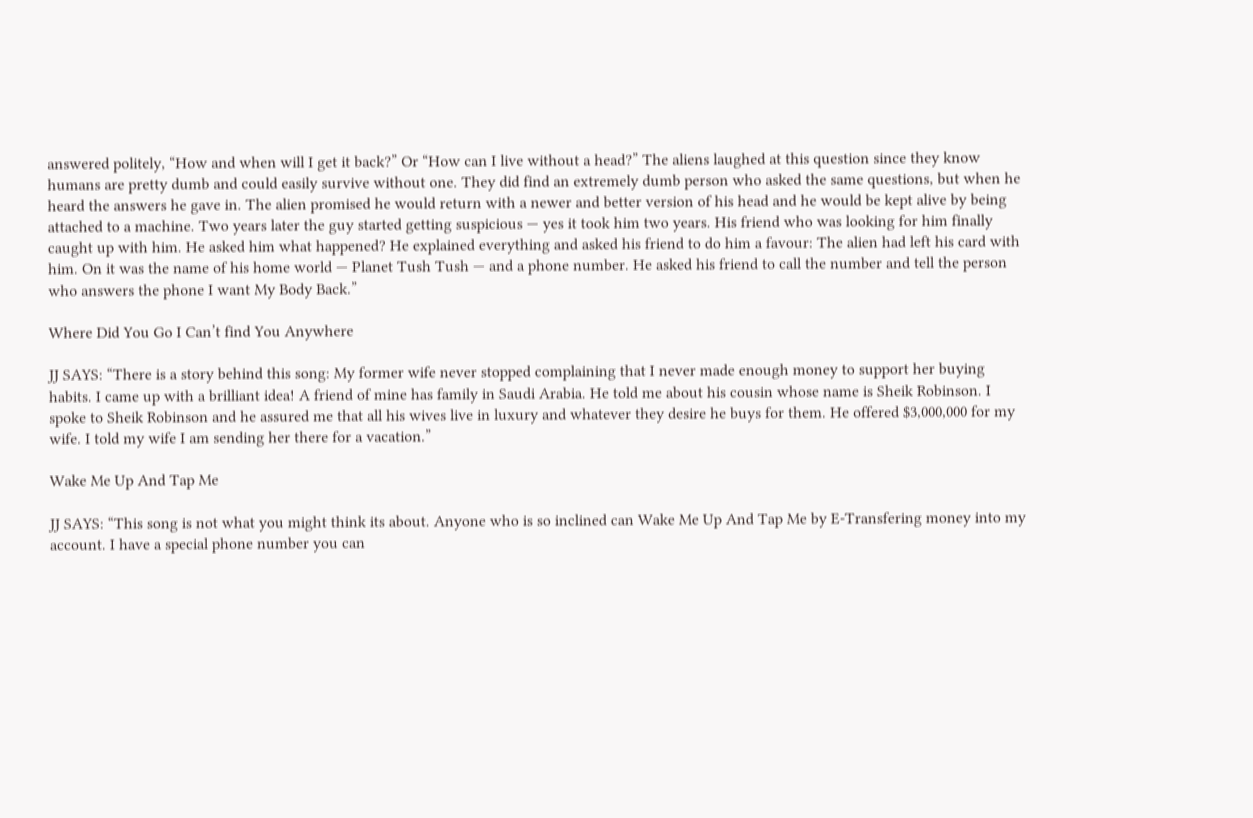answered politely, “How and when will I get it back?” Or “How can I live without a head?” The aliens laughed at this question since they know humans are pretty dumb and could easily survive without one. They did find an extremely dumb person who asked the same questions, but when he heard the answers he gave in. The alien promised he would return with a newer and better version of his head and he would be kept alive by being attached to a machine. Two years later the guy started getting suspicious — yes it took him two years. His friend who was looking for him finally caught up with him. He asked him what happened? He explained everything and asked his friend to do him a favour: The alien had left his card with him. On it was the name of his home world — Planet Tush Tush — and a phone number. He asked his friend to call the number and tell the person who answers the phone I want My Body Back.”

Where Did You Go I Can’t find You Anywhere

JJ SAYS: “There is a story behind this song: My former wife never stopped complaining that I never made enough money to support her buying habits. I came up with a brilliant idea! A friend of mine has family in Saudi Arabia. He told me about his cousin whose name is Sheik Robinson. I spoke to Sheik Robinson and he assured me that all his wives live in luxury and whatever they desire he buys for them. He offered $3,000,000 for my wife. I told my wife I am sending her there for a vacation.”

Wake Me Up And Tap Me

JJ SAYS: “This song is not what you might think its about. Anyone who is so inclined can Wake Me Up And Tap Me by E-Transfering money into my account. I have a special phone number you can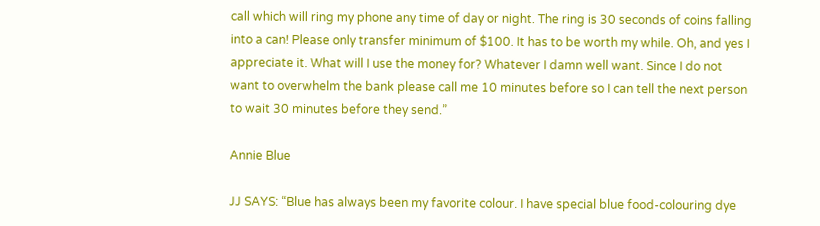call which will ring my phone any time of day or night. The ring is 30 seconds of coins falling into a can! Please only transfer minimum of $100. It has to be worth my while. Oh, and yes I appreciate it. What will I use the money for? Whatever I damn well want. Since I do not want to overwhelm the bank please call me 10 minutes before so I can tell the next person to wait 30 minutes before they send.”

Annie Blue

JJ SAYS: “Blue has always been my favorite colour. I have special blue food-colouring dye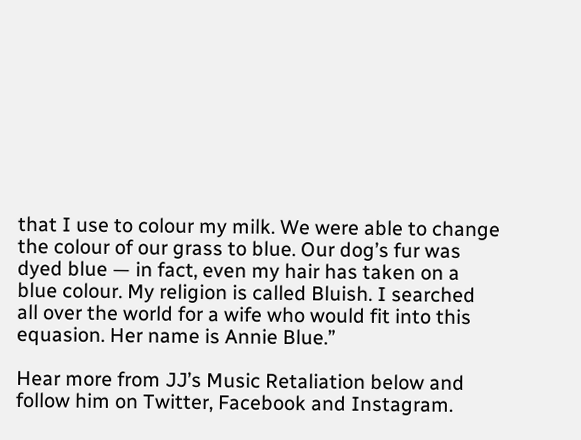that I use to colour my milk. We were able to change the colour of our grass to blue. Our dog’s fur was dyed blue — in fact, even my hair has taken on a blue colour. My religion is called Bluish. I searched all over the world for a wife who would fit into this equasion. Her name is Annie Blue.”

Hear more from JJ’s Music Retaliation below and follow him on Twitter, Facebook and Instagram.